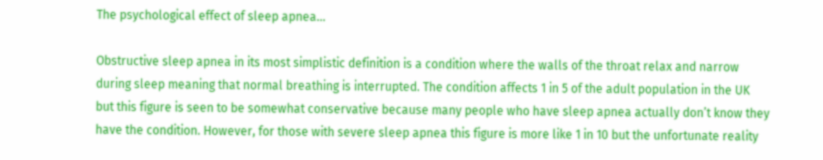The psychological effect of sleep apnea…

Obstructive sleep apnea in its most simplistic definition is a condition where the walls of the throat relax and narrow during sleep meaning that normal breathing is interrupted. The condition affects 1 in 5 of the adult population in the UK but this figure is seen to be somewhat conservative because many people who have sleep apnea actually don’t know they have the condition. However, for those with severe sleep apnea this figure is more like 1 in 10 but the unfortunate reality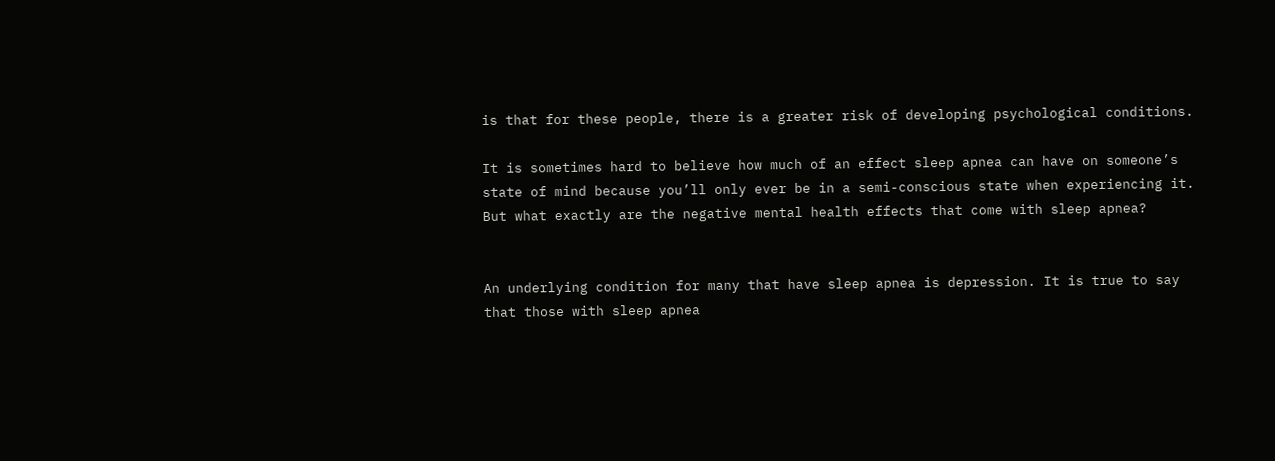is that for these people, there is a greater risk of developing psychological conditions.

It is sometimes hard to believe how much of an effect sleep apnea can have on someone’s state of mind because you’ll only ever be in a semi-conscious state when experiencing it. But what exactly are the negative mental health effects that come with sleep apnea?


An underlying condition for many that have sleep apnea is depression. It is true to say that those with sleep apnea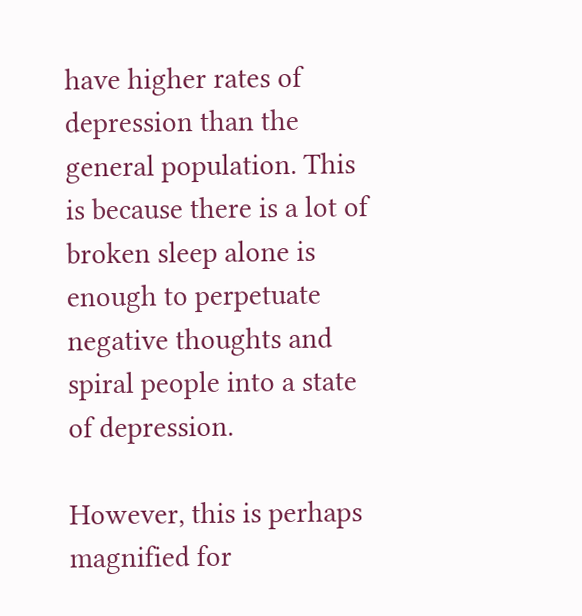have higher rates of depression than the general population. This is because there is a lot of broken sleep alone is enough to perpetuate negative thoughts and spiral people into a state of depression.

However, this is perhaps magnified for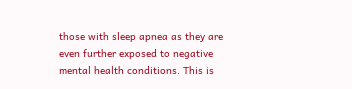those with sleep apnea as they are even further exposed to negative mental health conditions. This is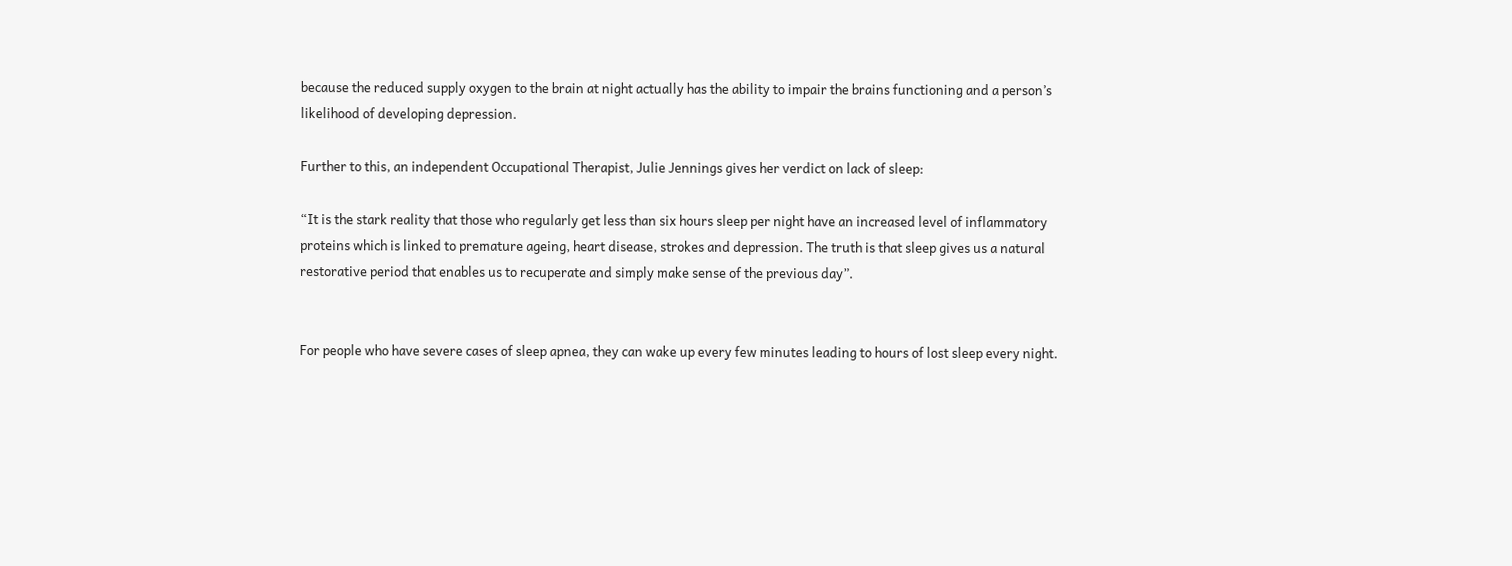because the reduced supply oxygen to the brain at night actually has the ability to impair the brains functioning and a person’s likelihood of developing depression.

Further to this, an independent Occupational Therapist, Julie Jennings gives her verdict on lack of sleep:

“It is the stark reality that those who regularly get less than six hours sleep per night have an increased level of inflammatory proteins which is linked to premature ageing, heart disease, strokes and depression. The truth is that sleep gives us a natural restorative period that enables us to recuperate and simply make sense of the previous day”.


For people who have severe cases of sleep apnea, they can wake up every few minutes leading to hours of lost sleep every night.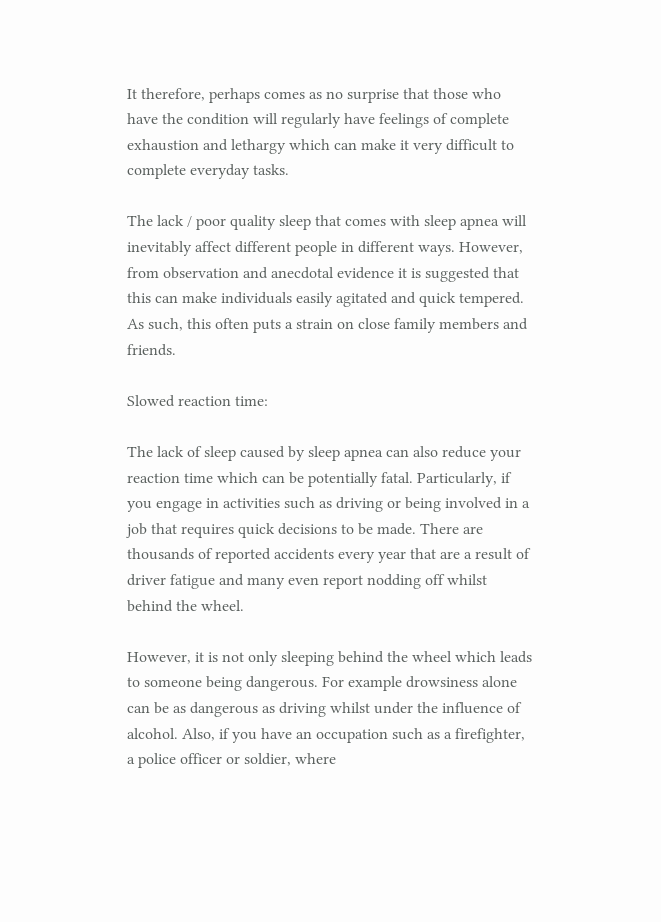It therefore, perhaps comes as no surprise that those who have the condition will regularly have feelings of complete exhaustion and lethargy which can make it very difficult to complete everyday tasks.

The lack / poor quality sleep that comes with sleep apnea will inevitably affect different people in different ways. However, from observation and anecdotal evidence it is suggested that this can make individuals easily agitated and quick tempered. As such, this often puts a strain on close family members and friends.

Slowed reaction time:

The lack of sleep caused by sleep apnea can also reduce your reaction time which can be potentially fatal. Particularly, if you engage in activities such as driving or being involved in a job that requires quick decisions to be made. There are thousands of reported accidents every year that are a result of driver fatigue and many even report nodding off whilst behind the wheel.

However, it is not only sleeping behind the wheel which leads to someone being dangerous. For example drowsiness alone can be as dangerous as driving whilst under the influence of alcohol. Also, if you have an occupation such as a firefighter, a police officer or soldier, where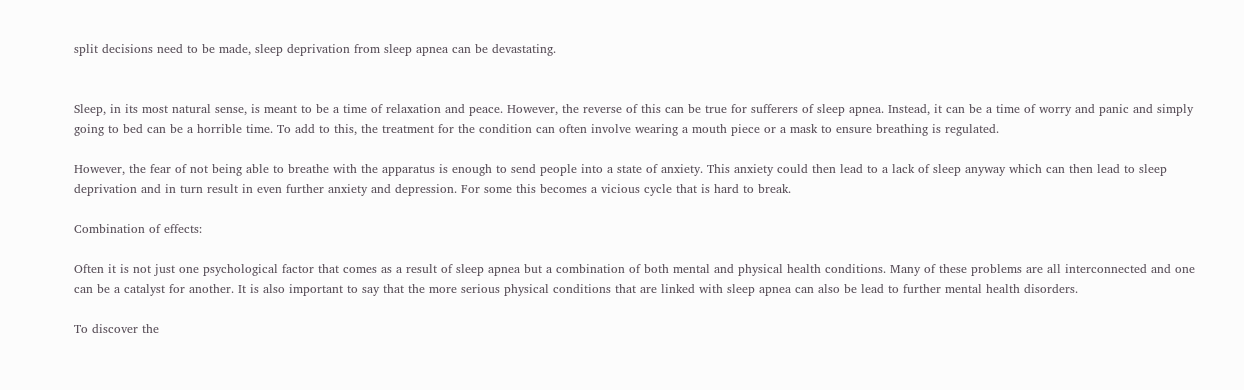split decisions need to be made, sleep deprivation from sleep apnea can be devastating.


Sleep, in its most natural sense, is meant to be a time of relaxation and peace. However, the reverse of this can be true for sufferers of sleep apnea. Instead, it can be a time of worry and panic and simply going to bed can be a horrible time. To add to this, the treatment for the condition can often involve wearing a mouth piece or a mask to ensure breathing is regulated.

However, the fear of not being able to breathe with the apparatus is enough to send people into a state of anxiety. This anxiety could then lead to a lack of sleep anyway which can then lead to sleep deprivation and in turn result in even further anxiety and depression. For some this becomes a vicious cycle that is hard to break.

Combination of effects:

Often it is not just one psychological factor that comes as a result of sleep apnea but a combination of both mental and physical health conditions. Many of these problems are all interconnected and one can be a catalyst for another. It is also important to say that the more serious physical conditions that are linked with sleep apnea can also be lead to further mental health disorders.

To discover the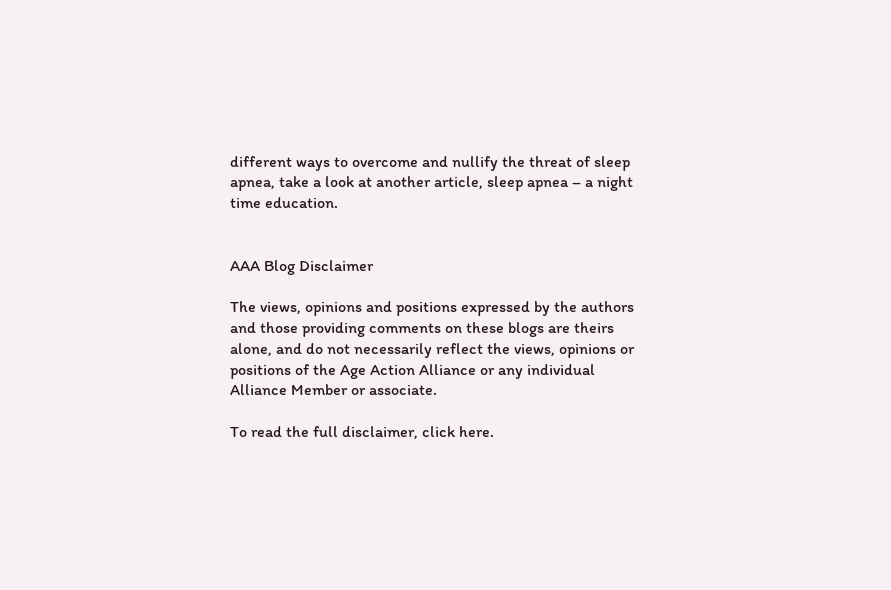different ways to overcome and nullify the threat of sleep apnea, take a look at another article, sleep apnea – a night time education.


AAA Blog Disclaimer

The views, opinions and positions expressed by the authors and those providing comments on these blogs are theirs alone, and do not necessarily reflect the views, opinions or positions of the Age Action Alliance or any individual Alliance Member or associate.

To read the full disclaimer, click here.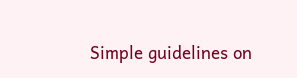Simple guidelines on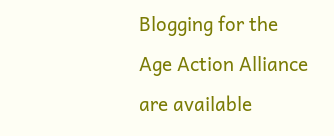Blogging for the Age Action Alliance are available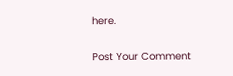here.

Post Your Comment